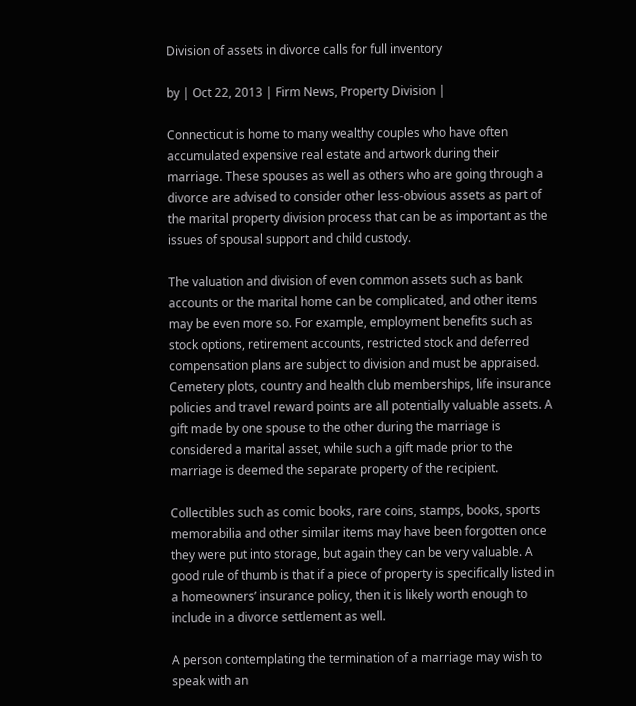Division of assets in divorce calls for full inventory

by | Oct 22, 2013 | Firm News, Property Division |

Connecticut is home to many wealthy couples who have often accumulated expensive real estate and artwork during their marriage. These spouses as well as others who are going through a divorce are advised to consider other less-obvious assets as part of the marital property division process that can be as important as the issues of spousal support and child custody.

The valuation and division of even common assets such as bank accounts or the marital home can be complicated, and other items may be even more so. For example, employment benefits such as stock options, retirement accounts, restricted stock and deferred compensation plans are subject to division and must be appraised. Cemetery plots, country and health club memberships, life insurance policies and travel reward points are all potentially valuable assets. A gift made by one spouse to the other during the marriage is considered a marital asset, while such a gift made prior to the marriage is deemed the separate property of the recipient.

Collectibles such as comic books, rare coins, stamps, books, sports memorabilia and other similar items may have been forgotten once they were put into storage, but again they can be very valuable. A good rule of thumb is that if a piece of property is specifically listed in a homeowners’ insurance policy, then it is likely worth enough to include in a divorce settlement as well.

A person contemplating the termination of a marriage may wish to speak with an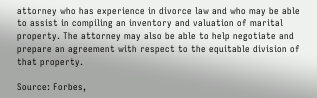attorney who has experience in divorce law and who may be able to assist in compiling an inventory and valuation of marital property. The attorney may also be able to help negotiate and prepare an agreement with respect to the equitable division of that property.

Source: Forbes,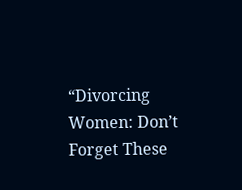“Divorcing Women: Don’t Forget These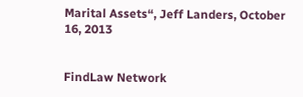Marital Assets“, Jeff Landers, October 16, 2013


FindLaw Network